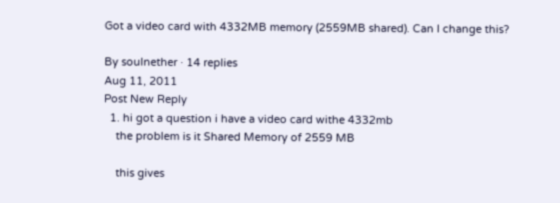Got a video card with 4332MB memory (2559MB shared). Can I change this?

By soulnether · 14 replies
Aug 11, 2011
Post New Reply
  1. hi got a question i have a video card withe 4332mb
    the problem is it Shared Memory of 2559 MB

    this gives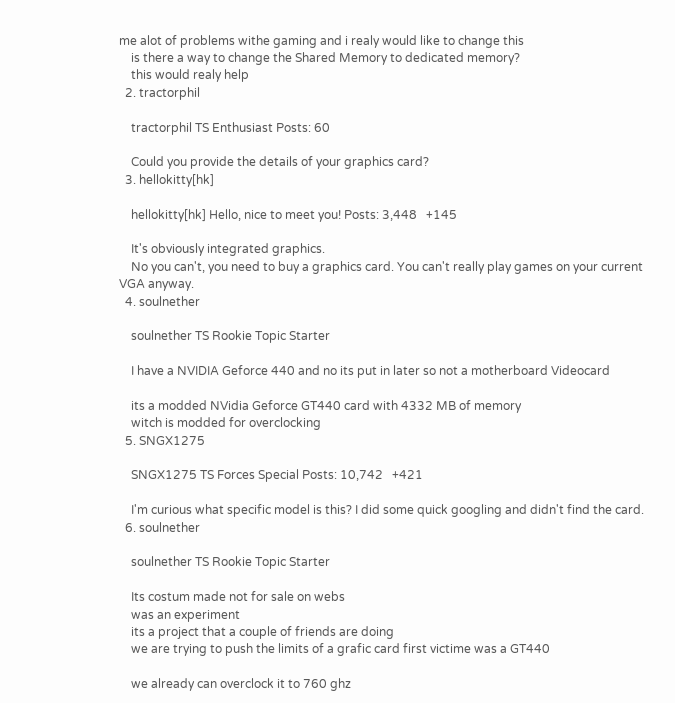me alot of problems withe gaming and i realy would like to change this
    is there a way to change the Shared Memory to dedicated memory?
    this would realy help
  2. tractorphil

    tractorphil TS Enthusiast Posts: 60

    Could you provide the details of your graphics card?
  3. hellokitty[hk]

    hellokitty[hk] Hello, nice to meet you! Posts: 3,448   +145

    It's obviously integrated graphics.
    No you can't, you need to buy a graphics card. You can't really play games on your current VGA anyway.
  4. soulnether

    soulnether TS Rookie Topic Starter

    I have a NVIDIA Geforce 440 and no its put in later so not a motherboard Videocard

    its a modded NVidia Geforce GT440 card with 4332 MB of memory
    witch is modded for overclocking
  5. SNGX1275

    SNGX1275 TS Forces Special Posts: 10,742   +421

    I'm curious what specific model is this? I did some quick googling and didn't find the card.
  6. soulnether

    soulnether TS Rookie Topic Starter

    Its costum made not for sale on webs
    was an experiment
    its a project that a couple of friends are doing
    we are trying to push the limits of a grafic card first victime was a GT440

    we already can overclock it to 760 ghz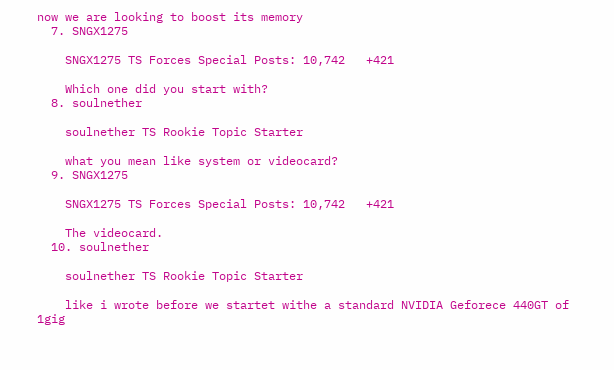now we are looking to boost its memory
  7. SNGX1275

    SNGX1275 TS Forces Special Posts: 10,742   +421

    Which one did you start with?
  8. soulnether

    soulnether TS Rookie Topic Starter

    what you mean like system or videocard?
  9. SNGX1275

    SNGX1275 TS Forces Special Posts: 10,742   +421

    The videocard.
  10. soulnether

    soulnether TS Rookie Topic Starter

    like i wrote before we startet withe a standard NVIDIA Geforece 440GT of 1gig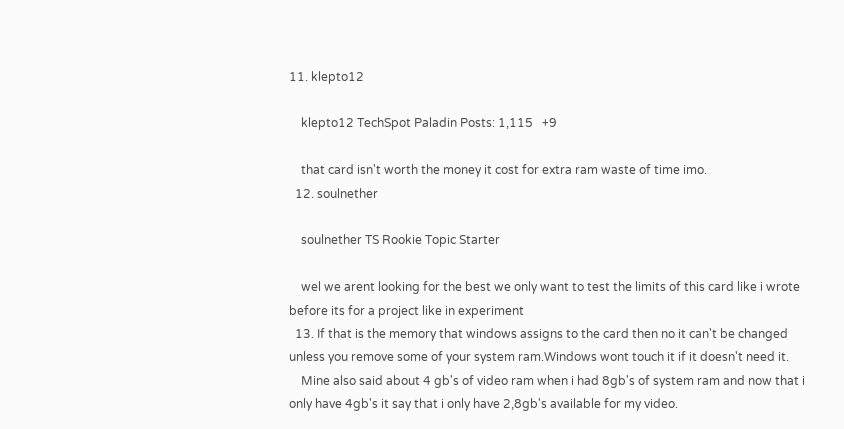11. klepto12

    klepto12 TechSpot Paladin Posts: 1,115   +9

    that card isn't worth the money it cost for extra ram waste of time imo.
  12. soulnether

    soulnether TS Rookie Topic Starter

    wel we arent looking for the best we only want to test the limits of this card like i wrote before its for a project like in experiment
  13. If that is the memory that windows assigns to the card then no it can't be changed unless you remove some of your system ram.Windows wont touch it if it doesn't need it.
    Mine also said about 4 gb's of video ram when i had 8gb's of system ram and now that i only have 4gb's it say that i only have 2,8gb's available for my video.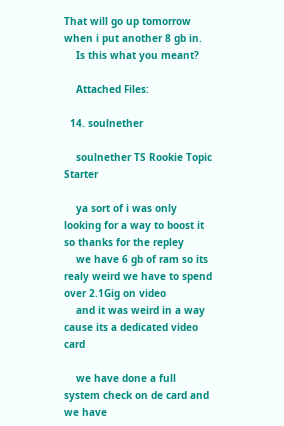That will go up tomorrow when i put another 8 gb in.
    Is this what you meant?

    Attached Files:

  14. soulnether

    soulnether TS Rookie Topic Starter

    ya sort of i was only looking for a way to boost it so thanks for the repley
    we have 6 gb of ram so its realy weird we have to spend over 2.1Gig on video
    and it was weird in a way cause its a dedicated video card

    we have done a full system check on de card and we have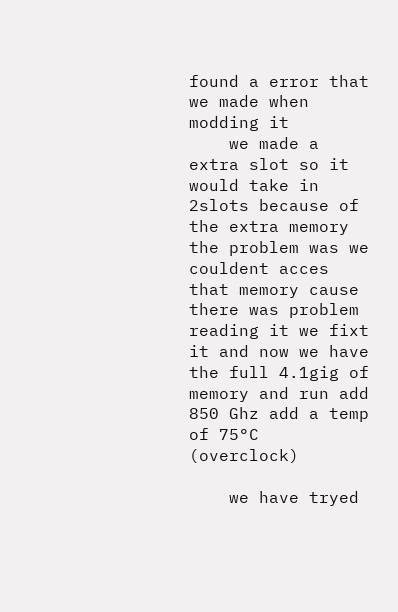found a error that we made when modding it
    we made a extra slot so it would take in 2slots because of the extra memory the problem was we couldent acces that memory cause there was problem reading it we fixt it and now we have the full 4.1gig of memory and run add 850 Ghz add a temp of 75°C (overclock)

    we have tryed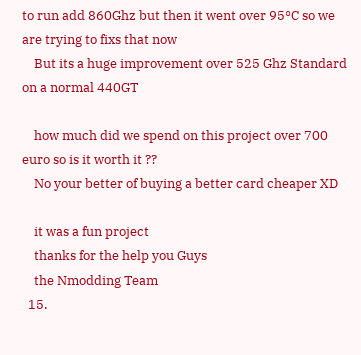to run add 860Ghz but then it went over 95°C so we are trying to fixs that now
    But its a huge improvement over 525 Ghz Standard on a normal 440GT

    how much did we spend on this project over 700 euro so is it worth it ??
    No your better of buying a better card cheaper XD

    it was a fun project
    thanks for the help you Guys
    the Nmodding Team
  15.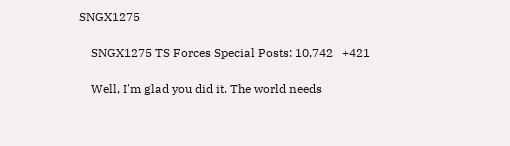SNGX1275

    SNGX1275 TS Forces Special Posts: 10,742   +421

    Well, I'm glad you did it. The world needs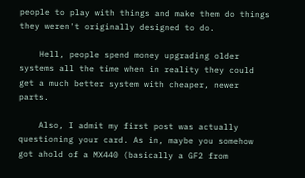people to play with things and make them do things they weren't originally designed to do.

    Hell, people spend money upgrading older systems all the time when in reality they could get a much better system with cheaper, newer parts.

    Also, I admit my first post was actually questioning your card. As in, maybe you somehow got ahold of a MX440 (basically a GF2 from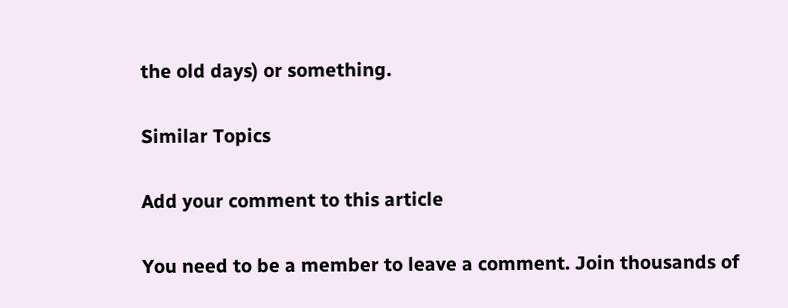the old days) or something.

Similar Topics

Add your comment to this article

You need to be a member to leave a comment. Join thousands of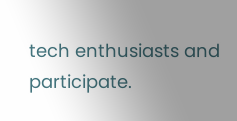tech enthusiasts and participate.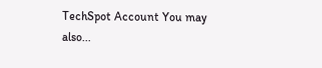TechSpot Account You may also...